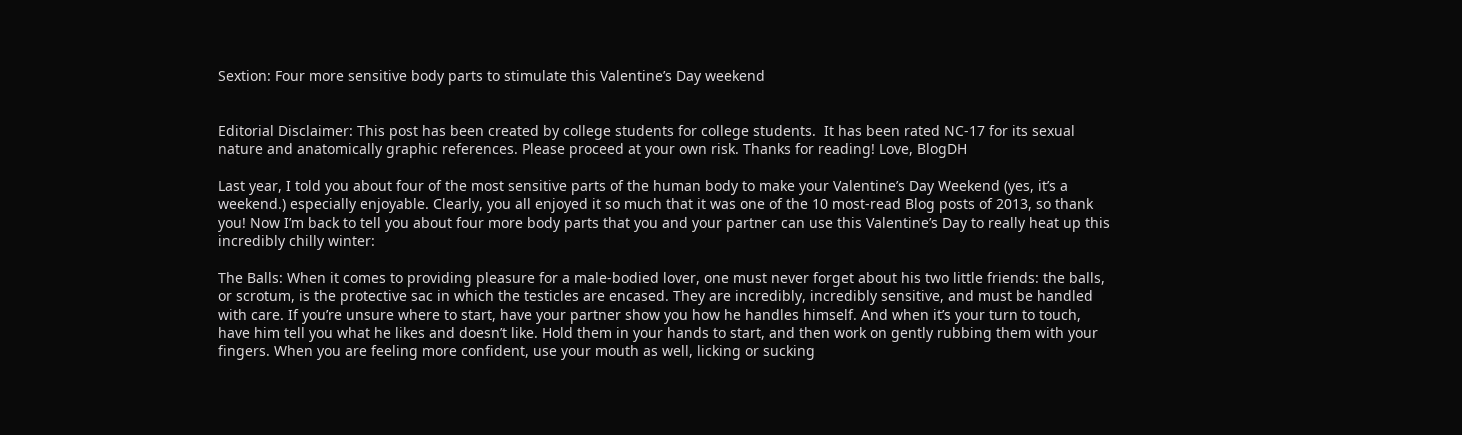Sextion: Four more sensitive body parts to stimulate this Valentine’s Day weekend


Editorial Disclaimer: This post has been created by college students for college students.  It has been rated NC-17 for its sexual nature and anatomically graphic references. Please proceed at your own risk. Thanks for reading! Love, BlogDH

Last year, I told you about four of the most sensitive parts of the human body to make your Valentine’s Day Weekend (yes, it’s a weekend.) especially enjoyable. Clearly, you all enjoyed it so much that it was one of the 10 most-read Blog posts of 2013, so thank you! Now I’m back to tell you about four more body parts that you and your partner can use this Valentine’s Day to really heat up this incredibly chilly winter:

The Balls: When it comes to providing pleasure for a male-bodied lover, one must never forget about his two little friends: the balls, or scrotum, is the protective sac in which the testicles are encased. They are incredibly, incredibly sensitive, and must be handled with care. If you’re unsure where to start, have your partner show you how he handles himself. And when it’s your turn to touch, have him tell you what he likes and doesn’t like. Hold them in your hands to start, and then work on gently rubbing them with your fingers. When you are feeling more confident, use your mouth as well, licking or sucking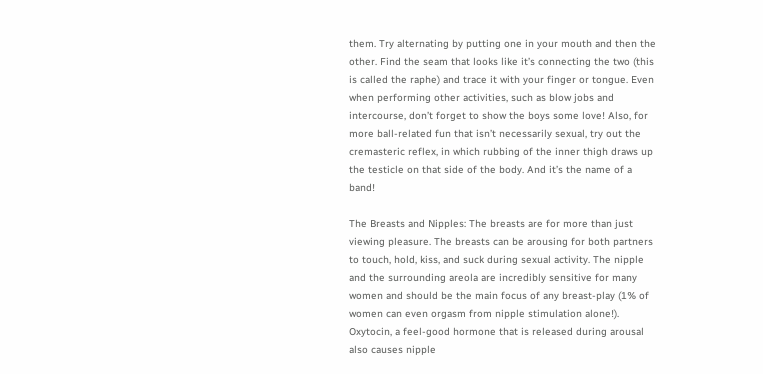them. Try alternating by putting one in your mouth and then the other. Find the seam that looks like it’s connecting the two (this is called the raphe) and trace it with your finger or tongue. Even when performing other activities, such as blow jobs and intercourse, don’t forget to show the boys some love! Also, for more ball-related fun that isn’t necessarily sexual, try out the cremasteric reflex, in which rubbing of the inner thigh draws up the testicle on that side of the body. And it’s the name of a band!

The Breasts and Nipples: The breasts are for more than just viewing pleasure. The breasts can be arousing for both partners to touch, hold, kiss, and suck during sexual activity. The nipple and the surrounding areola are incredibly sensitive for many women and should be the main focus of any breast-play (1% of women can even orgasm from nipple stimulation alone!). Oxytocin, a feel-good hormone that is released during arousal also causes nipple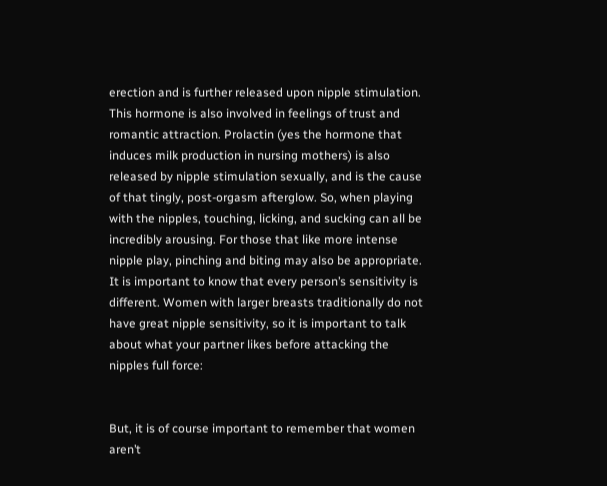erection and is further released upon nipple stimulation. This hormone is also involved in feelings of trust and romantic attraction. Prolactin (yes the hormone that induces milk production in nursing mothers) is also released by nipple stimulation sexually, and is the cause of that tingly, post-orgasm afterglow. So, when playing with the nipples, touching, licking, and sucking can all be incredibly arousing. For those that like more intense nipple play, pinching and biting may also be appropriate. It is important to know that every person’s sensitivity is different. Women with larger breasts traditionally do not have great nipple sensitivity, so it is important to talk about what your partner likes before attacking the nipples full force:


But, it is of course important to remember that women aren’t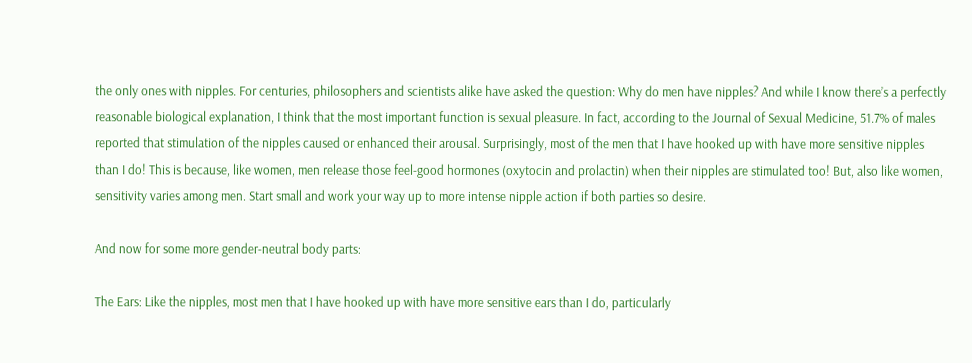the only ones with nipples. For centuries, philosophers and scientists alike have asked the question: Why do men have nipples? And while I know there’s a perfectly reasonable biological explanation, I think that the most important function is sexual pleasure. In fact, according to the Journal of Sexual Medicine, 51.7% of males reported that stimulation of the nipples caused or enhanced their arousal. Surprisingly, most of the men that I have hooked up with have more sensitive nipples than I do! This is because, like women, men release those feel-good hormones (oxytocin and prolactin) when their nipples are stimulated too! But, also like women, sensitivity varies among men. Start small and work your way up to more intense nipple action if both parties so desire.

And now for some more gender-neutral body parts:

The Ears: Like the nipples, most men that I have hooked up with have more sensitive ears than I do, particularly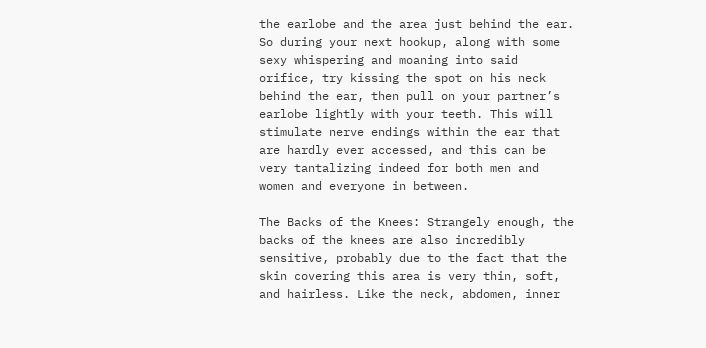the earlobe and the area just behind the ear. So during your next hookup, along with some sexy whispering and moaning into said orifice, try kissing the spot on his neck behind the ear, then pull on your partner’s earlobe lightly with your teeth. This will stimulate nerve endings within the ear that are hardly ever accessed, and this can be very tantalizing indeed for both men and women and everyone in between.

The Backs of the Knees: Strangely enough, the backs of the knees are also incredibly sensitive, probably due to the fact that the skin covering this area is very thin, soft, and hairless. Like the neck, abdomen, inner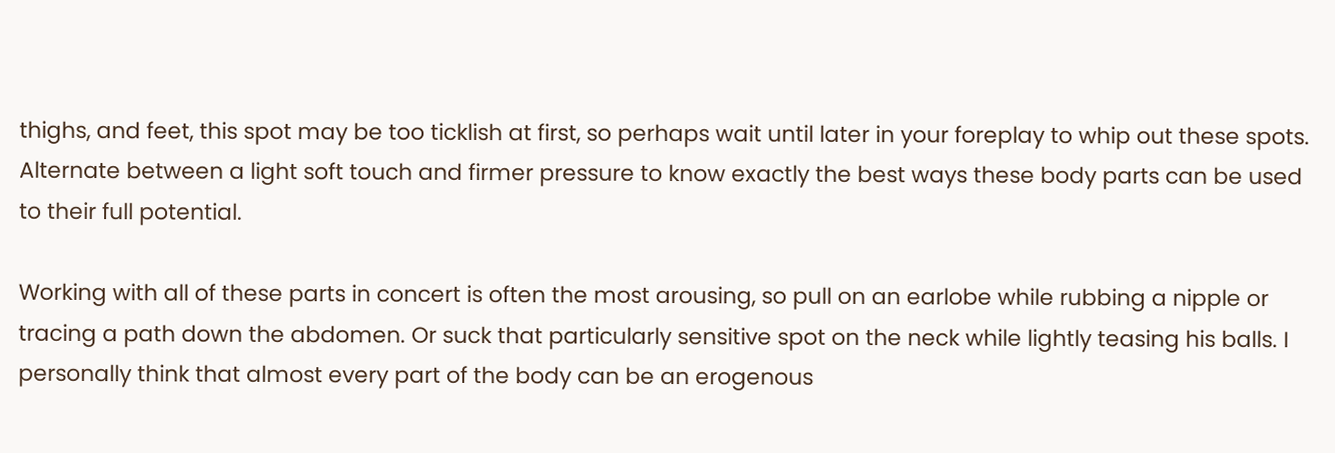thighs, and feet, this spot may be too ticklish at first, so perhaps wait until later in your foreplay to whip out these spots. Alternate between a light soft touch and firmer pressure to know exactly the best ways these body parts can be used to their full potential.

Working with all of these parts in concert is often the most arousing, so pull on an earlobe while rubbing a nipple or tracing a path down the abdomen. Or suck that particularly sensitive spot on the neck while lightly teasing his balls. I personally think that almost every part of the body can be an erogenous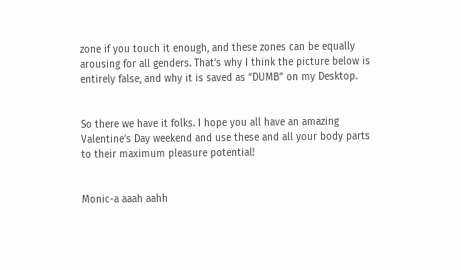zone if you touch it enough, and these zones can be equally arousing for all genders. That’s why I think the picture below is entirely false, and why it is saved as “DUMB” on my Desktop.


So there we have it folks. I hope you all have an amazing Valentine’s Day weekend and use these and all your body parts to their maximum pleasure potential!


Monic-a aaah aahh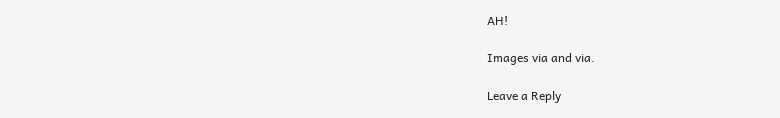AH!

Images via and via.

Leave a Reply